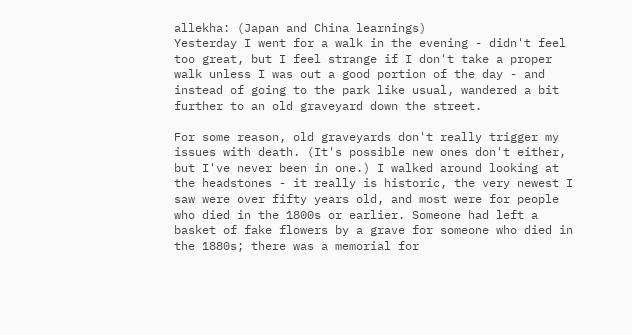allekha: (Japan and China learnings)
Yesterday I went for a walk in the evening - didn't feel too great, but I feel strange if I don't take a proper walk unless I was out a good portion of the day - and instead of going to the park like usual, wandered a bit further to an old graveyard down the street.

For some reason, old graveyards don't really trigger my issues with death. (It's possible new ones don't either, but I've never been in one.) I walked around looking at the headstones - it really is historic, the very newest I saw were over fifty years old, and most were for people who died in the 1800s or earlier. Someone had left a basket of fake flowers by a grave for someone who died in the 1880s; there was a memorial for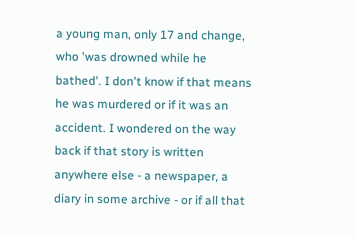a young man, only 17 and change, who 'was drowned while he bathed'. I don't know if that means he was murdered or if it was an accident. I wondered on the way back if that story is written anywhere else - a newspaper, a diary in some archive - or if all that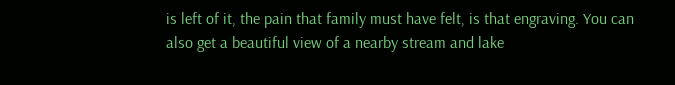is left of it, the pain that family must have felt, is that engraving. You can also get a beautiful view of a nearby stream and lake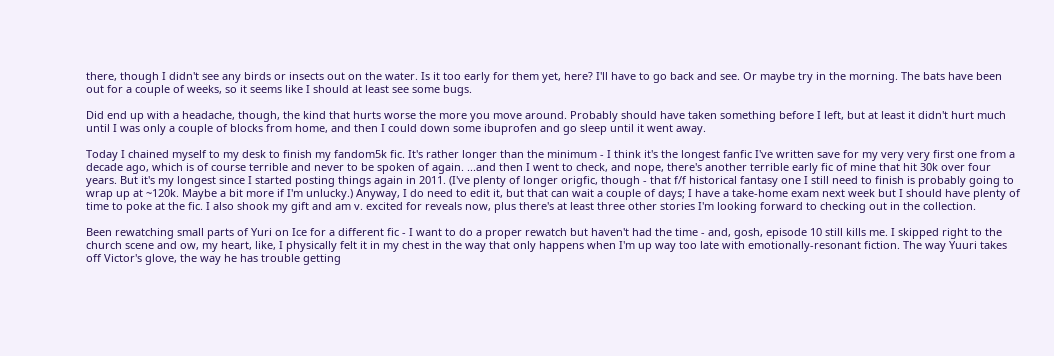there, though I didn't see any birds or insects out on the water. Is it too early for them yet, here? I'll have to go back and see. Or maybe try in the morning. The bats have been out for a couple of weeks, so it seems like I should at least see some bugs.

Did end up with a headache, though, the kind that hurts worse the more you move around. Probably should have taken something before I left, but at least it didn't hurt much until I was only a couple of blocks from home, and then I could down some ibuprofen and go sleep until it went away.

Today I chained myself to my desk to finish my fandom5k fic. It's rather longer than the minimum - I think it's the longest fanfic I've written save for my very very first one from a decade ago, which is of course terrible and never to be spoken of again. ...and then I went to check, and nope, there's another terrible early fic of mine that hit 30k over four years. But it's my longest since I started posting things again in 2011. (I've plenty of longer origfic, though - that f/f historical fantasy one I still need to finish is probably going to wrap up at ~120k. Maybe a bit more if I'm unlucky.) Anyway, I do need to edit it, but that can wait a couple of days; I have a take-home exam next week but I should have plenty of time to poke at the fic. I also shook my gift and am v. excited for reveals now, plus there's at least three other stories I'm looking forward to checking out in the collection.

Been rewatching small parts of Yuri on Ice for a different fic - I want to do a proper rewatch but haven't had the time - and, gosh, episode 10 still kills me. I skipped right to the church scene and ow, my heart, like, I physically felt it in my chest in the way that only happens when I'm up way too late with emotionally-resonant fiction. The way Yuuri takes off Victor's glove, the way he has trouble getting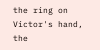the ring on Victor's hand, the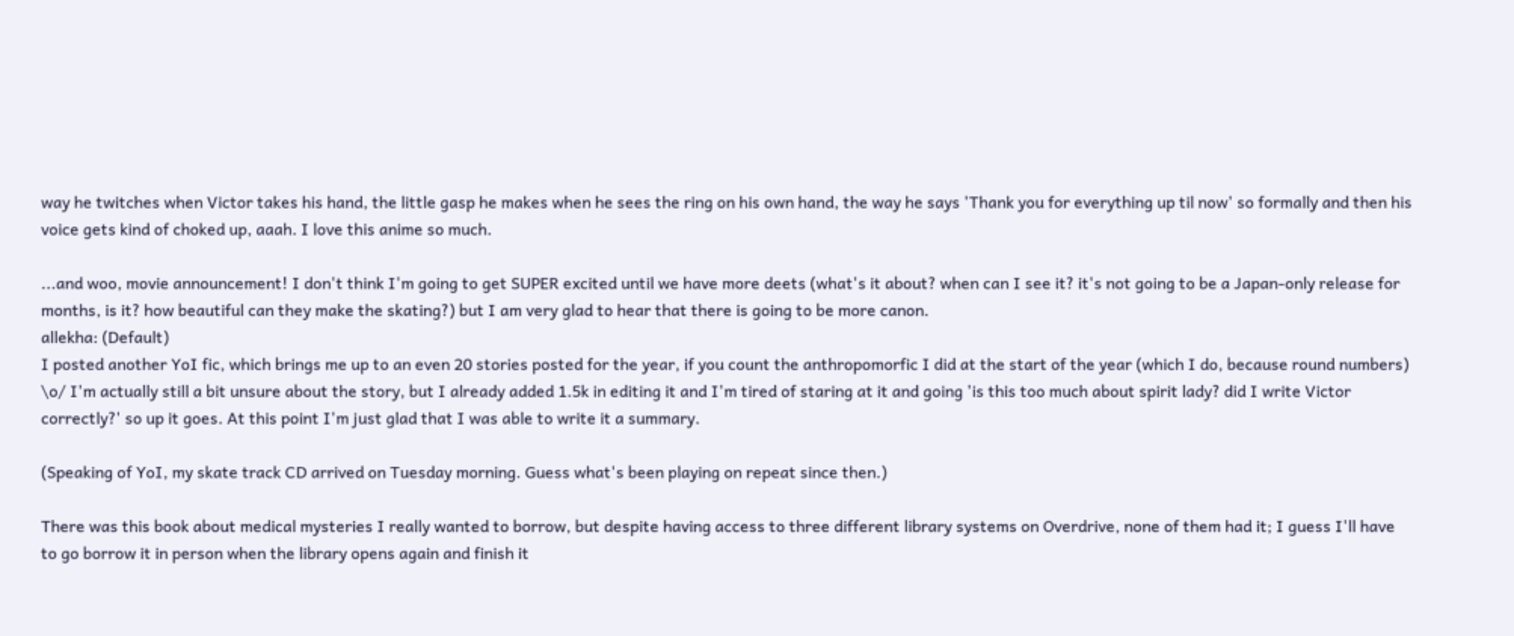way he twitches when Victor takes his hand, the little gasp he makes when he sees the ring on his own hand, the way he says 'Thank you for everything up til now' so formally and then his voice gets kind of choked up, aaah. I love this anime so much.

...and woo, movie announcement! I don't think I'm going to get SUPER excited until we have more deets (what's it about? when can I see it? it's not going to be a Japan-only release for months, is it? how beautiful can they make the skating?) but I am very glad to hear that there is going to be more canon.
allekha: (Default)
I posted another YoI fic, which brings me up to an even 20 stories posted for the year, if you count the anthropomorfic I did at the start of the year (which I do, because round numbers) \o/ I'm actually still a bit unsure about the story, but I already added 1.5k in editing it and I'm tired of staring at it and going 'is this too much about spirit lady? did I write Victor correctly?' so up it goes. At this point I'm just glad that I was able to write it a summary.

(Speaking of YoI, my skate track CD arrived on Tuesday morning. Guess what's been playing on repeat since then.)

There was this book about medical mysteries I really wanted to borrow, but despite having access to three different library systems on Overdrive, none of them had it; I guess I'll have to go borrow it in person when the library opens again and finish it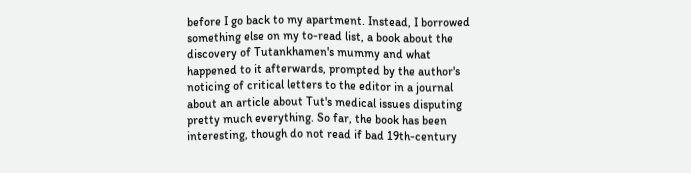before I go back to my apartment. Instead, I borrowed something else on my to-read list, a book about the discovery of Tutankhamen's mummy and what happened to it afterwards, prompted by the author's noticing of critical letters to the editor in a journal about an article about Tut's medical issues disputing pretty much everything. So far, the book has been interesting, though do not read if bad 19th-century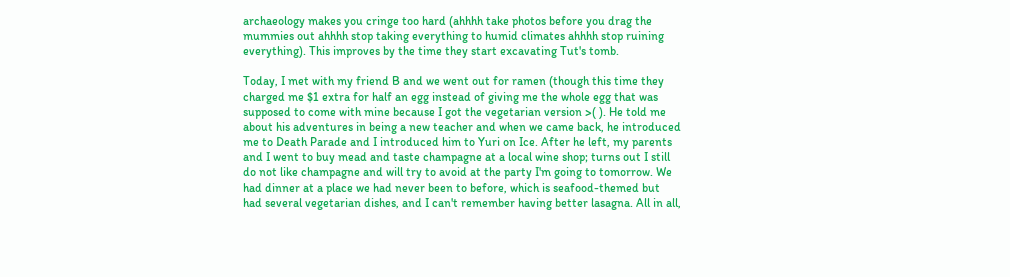archaeology makes you cringe too hard (ahhhh take photos before you drag the mummies out ahhhh stop taking everything to humid climates ahhhh stop ruining everything). This improves by the time they start excavating Tut's tomb.

Today, I met with my friend B and we went out for ramen (though this time they charged me $1 extra for half an egg instead of giving me the whole egg that was supposed to come with mine because I got the vegetarian version >( ). He told me about his adventures in being a new teacher and when we came back, he introduced me to Death Parade and I introduced him to Yuri on Ice. After he left, my parents and I went to buy mead and taste champagne at a local wine shop; turns out I still do not like champagne and will try to avoid at the party I'm going to tomorrow. We had dinner at a place we had never been to before, which is seafood-themed but had several vegetarian dishes, and I can't remember having better lasagna. All in all,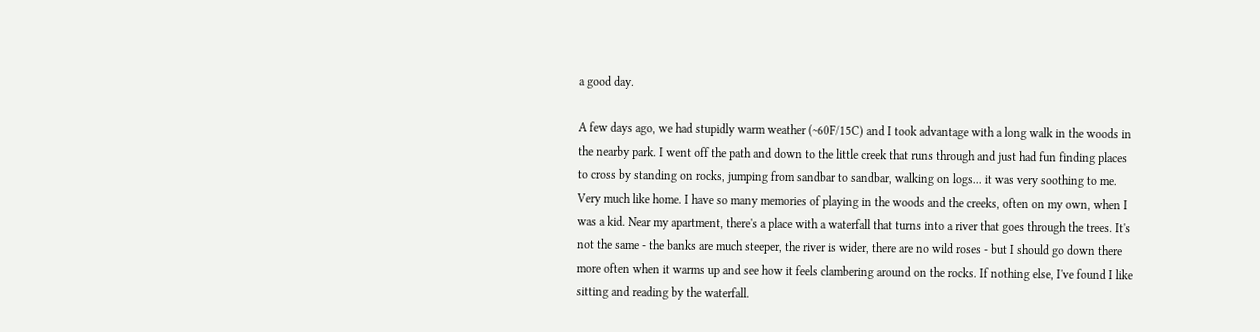a good day.

A few days ago, we had stupidly warm weather (~60F/15C) and I took advantage with a long walk in the woods in the nearby park. I went off the path and down to the little creek that runs through and just had fun finding places to cross by standing on rocks, jumping from sandbar to sandbar, walking on logs... it was very soothing to me. Very much like home. I have so many memories of playing in the woods and the creeks, often on my own, when I was a kid. Near my apartment, there's a place with a waterfall that turns into a river that goes through the trees. It's not the same - the banks are much steeper, the river is wider, there are no wild roses - but I should go down there more often when it warms up and see how it feels clambering around on the rocks. If nothing else, I've found I like sitting and reading by the waterfall.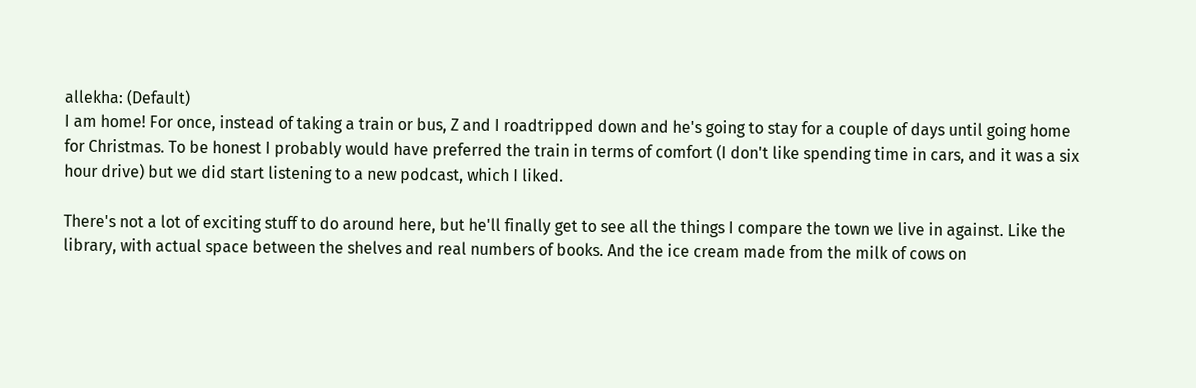allekha: (Default)
I am home! For once, instead of taking a train or bus, Z and I roadtripped down and he's going to stay for a couple of days until going home for Christmas. To be honest I probably would have preferred the train in terms of comfort (I don't like spending time in cars, and it was a six hour drive) but we did start listening to a new podcast, which I liked.

There's not a lot of exciting stuff to do around here, but he'll finally get to see all the things I compare the town we live in against. Like the library, with actual space between the shelves and real numbers of books. And the ice cream made from the milk of cows on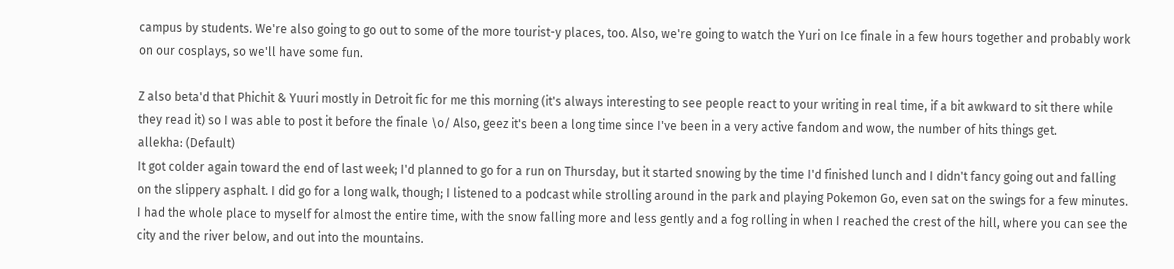campus by students. We're also going to go out to some of the more tourist-y places, too. Also, we're going to watch the Yuri on Ice finale in a few hours together and probably work on our cosplays, so we'll have some fun.

Z also beta'd that Phichit & Yuuri mostly in Detroit fic for me this morning (it's always interesting to see people react to your writing in real time, if a bit awkward to sit there while they read it) so I was able to post it before the finale \o/ Also, geez it's been a long time since I've been in a very active fandom and wow, the number of hits things get.
allekha: (Default)
It got colder again toward the end of last week; I'd planned to go for a run on Thursday, but it started snowing by the time I'd finished lunch and I didn't fancy going out and falling on the slippery asphalt. I did go for a long walk, though; I listened to a podcast while strolling around in the park and playing Pokemon Go, even sat on the swings for a few minutes. I had the whole place to myself for almost the entire time, with the snow falling more and less gently and a fog rolling in when I reached the crest of the hill, where you can see the city and the river below, and out into the mountains.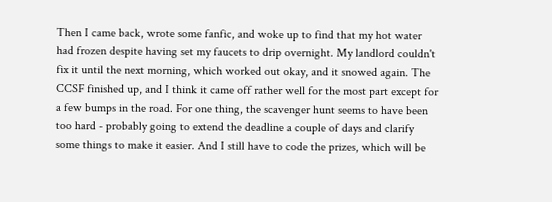Then I came back, wrote some fanfic, and woke up to find that my hot water had frozen despite having set my faucets to drip overnight. My landlord couldn't fix it until the next morning, which worked out okay, and it snowed again. The CCSF finished up, and I think it came off rather well for the most part except for a few bumps in the road. For one thing, the scavenger hunt seems to have been too hard - probably going to extend the deadline a couple of days and clarify some things to make it easier. And I still have to code the prizes, which will be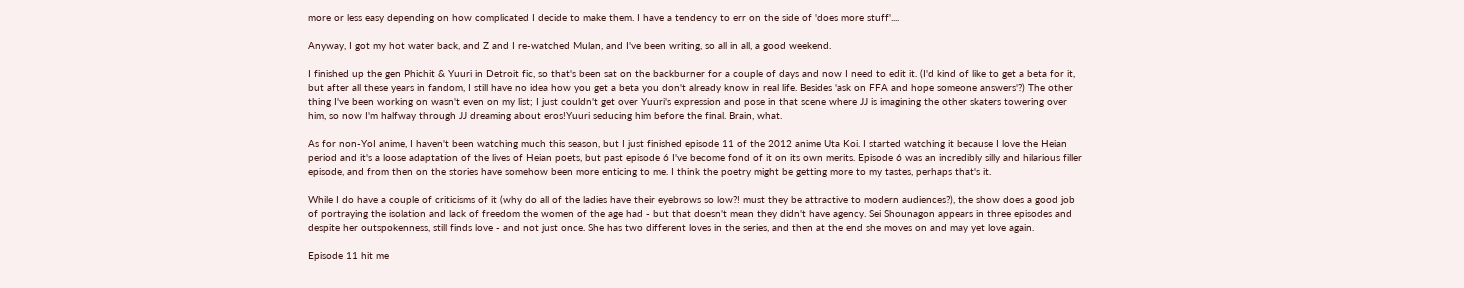more or less easy depending on how complicated I decide to make them. I have a tendency to err on the side of 'does more stuff'....

Anyway, I got my hot water back, and Z and I re-watched Mulan, and I've been writing, so all in all, a good weekend.

I finished up the gen Phichit & Yuuri in Detroit fic, so that's been sat on the backburner for a couple of days and now I need to edit it. (I'd kind of like to get a beta for it, but after all these years in fandom, I still have no idea how you get a beta you don't already know in real life. Besides 'ask on FFA and hope someone answers'?) The other thing I've been working on wasn't even on my list; I just couldn't get over Yuuri's expression and pose in that scene where JJ is imagining the other skaters towering over him, so now I'm halfway through JJ dreaming about eros!Yuuri seducing him before the final. Brain, what.

As for non-YoI anime, I haven't been watching much this season, but I just finished episode 11 of the 2012 anime Uta Koi. I started watching it because I love the Heian period and it's a loose adaptation of the lives of Heian poets, but past episode 6 I've become fond of it on its own merits. Episode 6 was an incredibly silly and hilarious filler episode, and from then on the stories have somehow been more enticing to me. I think the poetry might be getting more to my tastes, perhaps that's it.

While I do have a couple of criticisms of it (why do all of the ladies have their eyebrows so low?! must they be attractive to modern audiences?), the show does a good job of portraying the isolation and lack of freedom the women of the age had - but that doesn't mean they didn't have agency. Sei Shounagon appears in three episodes and despite her outspokenness, still finds love - and not just once. She has two different loves in the series, and then at the end she moves on and may yet love again.

Episode 11 hit me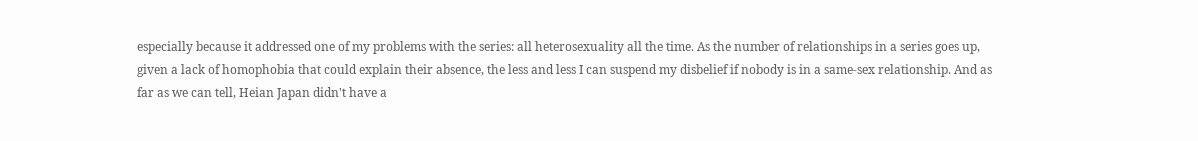especially because it addressed one of my problems with the series: all heterosexuality all the time. As the number of relationships in a series goes up, given a lack of homophobia that could explain their absence, the less and less I can suspend my disbelief if nobody is in a same-sex relationship. And as far as we can tell, Heian Japan didn't have a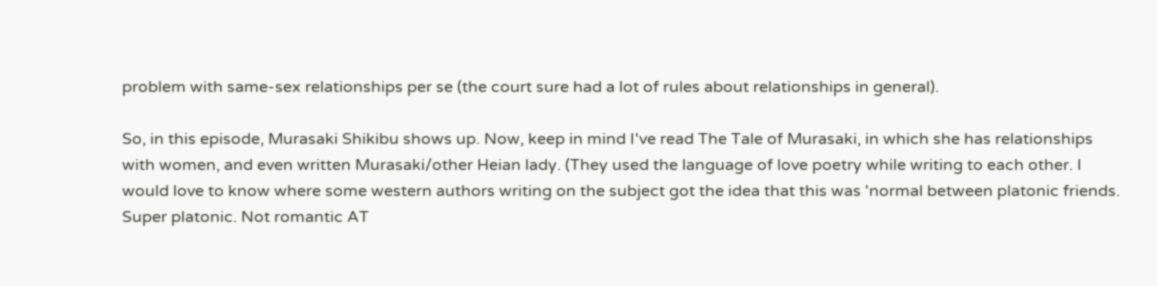problem with same-sex relationships per se (the court sure had a lot of rules about relationships in general).

So, in this episode, Murasaki Shikibu shows up. Now, keep in mind I've read The Tale of Murasaki, in which she has relationships with women, and even written Murasaki/other Heian lady. (They used the language of love poetry while writing to each other. I would love to know where some western authors writing on the subject got the idea that this was 'normal between platonic friends. Super platonic. Not romantic AT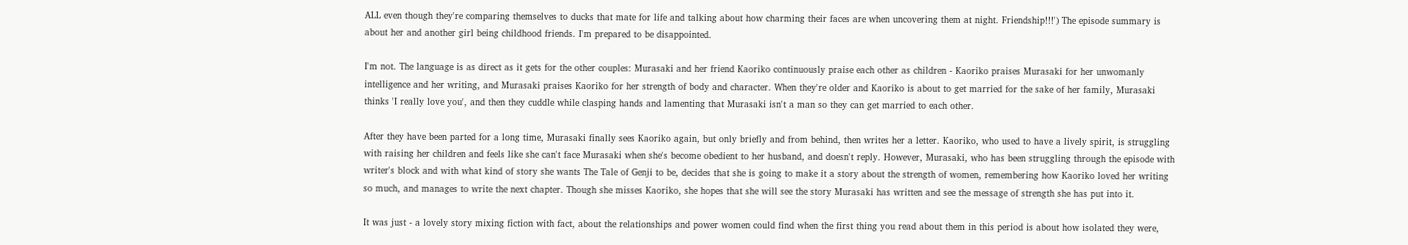ALL even though they're comparing themselves to ducks that mate for life and talking about how charming their faces are when uncovering them at night. Friendship!!!') The episode summary is about her and another girl being childhood friends. I'm prepared to be disappointed.

I'm not. The language is as direct as it gets for the other couples: Murasaki and her friend Kaoriko continuously praise each other as children - Kaoriko praises Murasaki for her unwomanly intelligence and her writing, and Murasaki praises Kaoriko for her strength of body and character. When they're older and Kaoriko is about to get married for the sake of her family, Murasaki thinks 'I really love you', and then they cuddle while clasping hands and lamenting that Murasaki isn't a man so they can get married to each other.

After they have been parted for a long time, Murasaki finally sees Kaoriko again, but only briefly and from behind, then writes her a letter. Kaoriko, who used to have a lively spirit, is struggling with raising her children and feels like she can't face Murasaki when she's become obedient to her husband, and doesn't reply. However, Murasaki, who has been struggling through the episode with writer's block and with what kind of story she wants The Tale of Genji to be, decides that she is going to make it a story about the strength of women, remembering how Kaoriko loved her writing so much, and manages to write the next chapter. Though she misses Kaoriko, she hopes that she will see the story Murasaki has written and see the message of strength she has put into it.

It was just - a lovely story mixing fiction with fact, about the relationships and power women could find when the first thing you read about them in this period is about how isolated they were,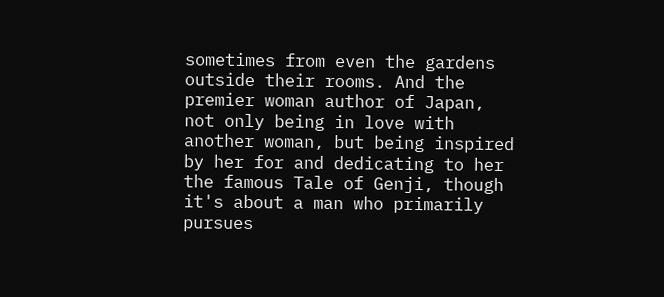sometimes from even the gardens outside their rooms. And the premier woman author of Japan, not only being in love with another woman, but being inspired by her for and dedicating to her the famous Tale of Genji, though it's about a man who primarily pursues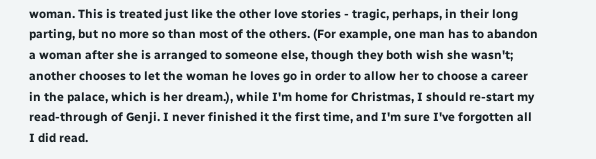woman. This is treated just like the other love stories - tragic, perhaps, in their long parting, but no more so than most of the others. (For example, one man has to abandon a woman after she is arranged to someone else, though they both wish she wasn't; another chooses to let the woman he loves go in order to allow her to choose a career in the palace, which is her dream.), while I'm home for Christmas, I should re-start my read-through of Genji. I never finished it the first time, and I'm sure I've forgotten all I did read.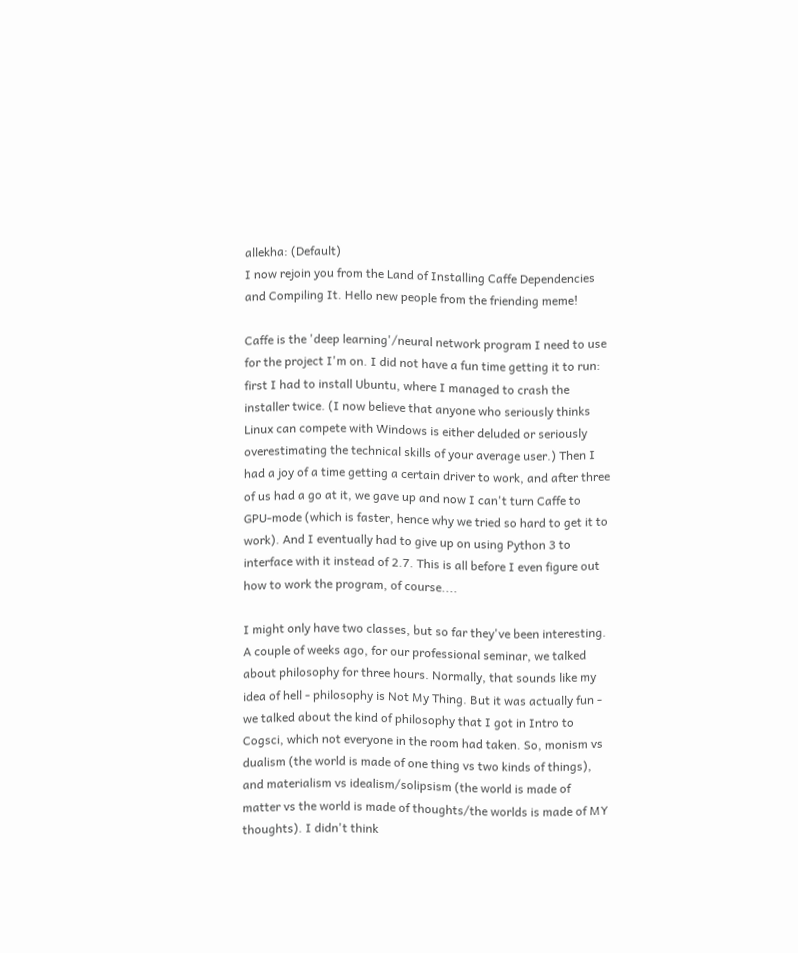allekha: (Default)
I now rejoin you from the Land of Installing Caffe Dependencies and Compiling It. Hello new people from the friending meme!

Caffe is the 'deep learning'/neural network program I need to use for the project I'm on. I did not have a fun time getting it to run: first I had to install Ubuntu, where I managed to crash the installer twice. (I now believe that anyone who seriously thinks Linux can compete with Windows is either deluded or seriously overestimating the technical skills of your average user.) Then I had a joy of a time getting a certain driver to work, and after three of us had a go at it, we gave up and now I can't turn Caffe to GPU-mode (which is faster, hence why we tried so hard to get it to work). And I eventually had to give up on using Python 3 to interface with it instead of 2.7. This is all before I even figure out how to work the program, of course....

I might only have two classes, but so far they've been interesting. A couple of weeks ago, for our professional seminar, we talked about philosophy for three hours. Normally, that sounds like my idea of hell - philosophy is Not My Thing. But it was actually fun - we talked about the kind of philosophy that I got in Intro to Cogsci, which not everyone in the room had taken. So, monism vs dualism (the world is made of one thing vs two kinds of things), and materialism vs idealism/solipsism (the world is made of matter vs the world is made of thoughts/the worlds is made of MY thoughts). I didn't think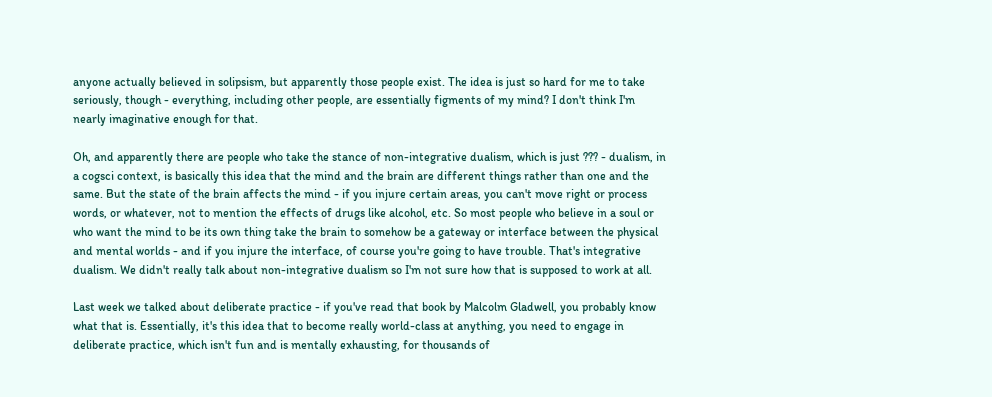anyone actually believed in solipsism, but apparently those people exist. The idea is just so hard for me to take seriously, though - everything, including other people, are essentially figments of my mind? I don't think I'm nearly imaginative enough for that.

Oh, and apparently there are people who take the stance of non-integrative dualism, which is just ??? - dualism, in a cogsci context, is basically this idea that the mind and the brain are different things rather than one and the same. But the state of the brain affects the mind - if you injure certain areas, you can't move right or process words, or whatever, not to mention the effects of drugs like alcohol, etc. So most people who believe in a soul or who want the mind to be its own thing take the brain to somehow be a gateway or interface between the physical and mental worlds - and if you injure the interface, of course you're going to have trouble. That's integrative dualism. We didn't really talk about non-integrative dualism so I'm not sure how that is supposed to work at all.

Last week we talked about deliberate practice - if you've read that book by Malcolm Gladwell, you probably know what that is. Essentially, it's this idea that to become really world-class at anything, you need to engage in deliberate practice, which isn't fun and is mentally exhausting, for thousands of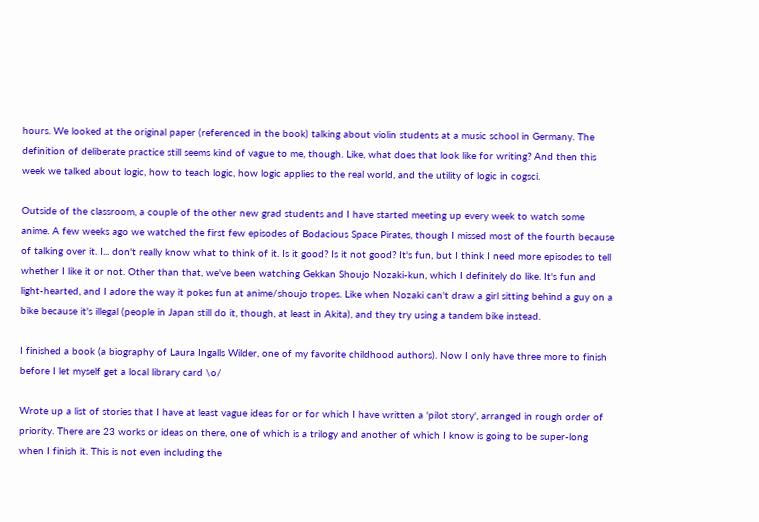hours. We looked at the original paper (referenced in the book) talking about violin students at a music school in Germany. The definition of deliberate practice still seems kind of vague to me, though. Like, what does that look like for writing? And then this week we talked about logic, how to teach logic, how logic applies to the real world, and the utility of logic in cogsci.

Outside of the classroom, a couple of the other new grad students and I have started meeting up every week to watch some anime. A few weeks ago we watched the first few episodes of Bodacious Space Pirates, though I missed most of the fourth because of talking over it. I... don't really know what to think of it. Is it good? Is it not good? It's fun, but I think I need more episodes to tell whether I like it or not. Other than that, we've been watching Gekkan Shoujo Nozaki-kun, which I definitely do like. It's fun and light-hearted, and I adore the way it pokes fun at anime/shoujo tropes. Like when Nozaki can't draw a girl sitting behind a guy on a bike because it's illegal (people in Japan still do it, though, at least in Akita), and they try using a tandem bike instead.

I finished a book (a biography of Laura Ingalls Wilder, one of my favorite childhood authors). Now I only have three more to finish before I let myself get a local library card \o/

Wrote up a list of stories that I have at least vague ideas for or for which I have written a 'pilot story', arranged in rough order of priority. There are 23 works or ideas on there, one of which is a trilogy and another of which I know is going to be super-long when I finish it. This is not even including the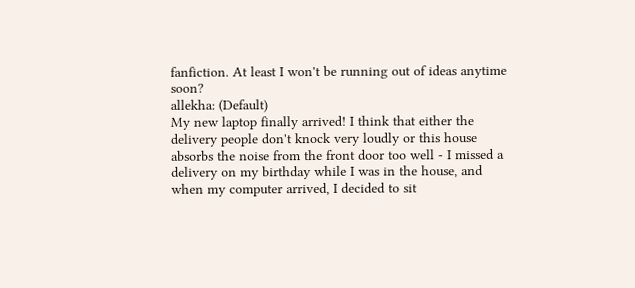fanfiction. At least I won't be running out of ideas anytime soon?
allekha: (Default)
My new laptop finally arrived! I think that either the delivery people don't knock very loudly or this house absorbs the noise from the front door too well - I missed a delivery on my birthday while I was in the house, and when my computer arrived, I decided to sit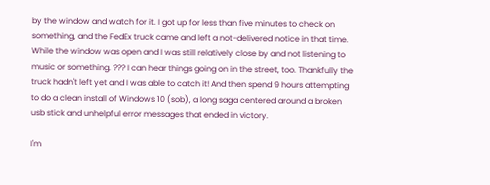by the window and watch for it. I got up for less than five minutes to check on something, and the FedEx truck came and left a not-delivered notice in that time. While the window was open and I was still relatively close by and not listening to music or something. ??? I can hear things going on in the street, too. Thankfully the truck hadn't left yet and I was able to catch it! And then spend 9 hours attempting to do a clean install of Windows 10 (sob), a long saga centered around a broken usb stick and unhelpful error messages that ended in victory.

I'm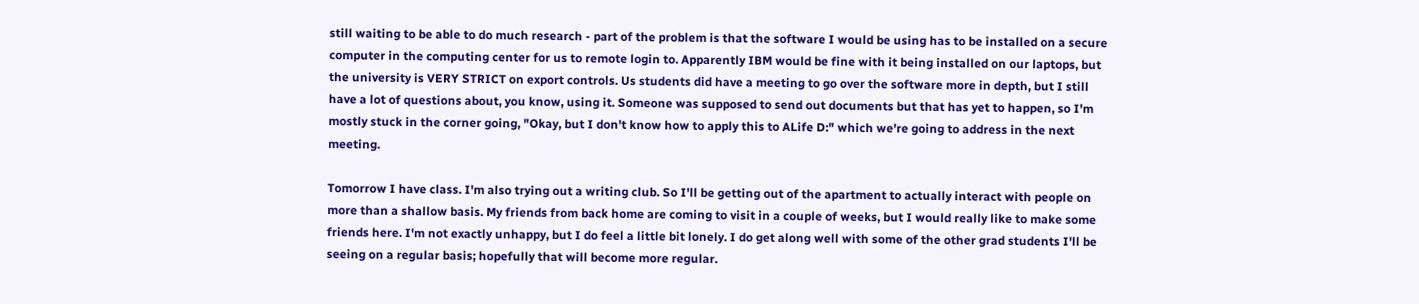still waiting to be able to do much research - part of the problem is that the software I would be using has to be installed on a secure computer in the computing center for us to remote login to. Apparently IBM would be fine with it being installed on our laptops, but the university is VERY STRICT on export controls. Us students did have a meeting to go over the software more in depth, but I still have a lot of questions about, you know, using it. Someone was supposed to send out documents but that has yet to happen, so I'm mostly stuck in the corner going, "Okay, but I don't know how to apply this to ALife D:" which we're going to address in the next meeting.

Tomorrow I have class. I'm also trying out a writing club. So I'll be getting out of the apartment to actually interact with people on more than a shallow basis. My friends from back home are coming to visit in a couple of weeks, but I would really like to make some friends here. I'm not exactly unhappy, but I do feel a little bit lonely. I do get along well with some of the other grad students I'll be seeing on a regular basis; hopefully that will become more regular.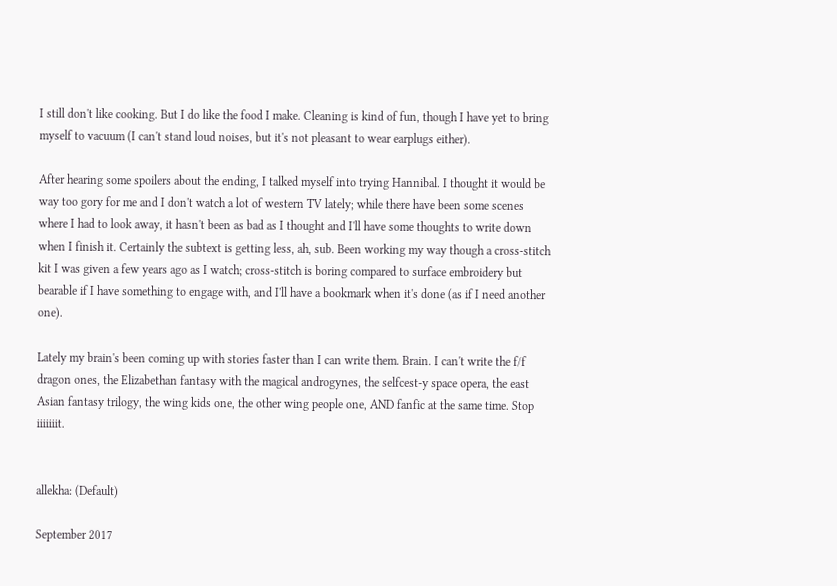I still don't like cooking. But I do like the food I make. Cleaning is kind of fun, though I have yet to bring myself to vacuum (I can't stand loud noises, but it's not pleasant to wear earplugs either).

After hearing some spoilers about the ending, I talked myself into trying Hannibal. I thought it would be way too gory for me and I don't watch a lot of western TV lately; while there have been some scenes where I had to look away, it hasn't been as bad as I thought and I'll have some thoughts to write down when I finish it. Certainly the subtext is getting less, ah, sub. Been working my way though a cross-stitch kit I was given a few years ago as I watch; cross-stitch is boring compared to surface embroidery but bearable if I have something to engage with, and I'll have a bookmark when it's done (as if I need another one).

Lately my brain's been coming up with stories faster than I can write them. Brain. I can't write the f/f dragon ones, the Elizabethan fantasy with the magical androgynes, the selfcest-y space opera, the east Asian fantasy trilogy, the wing kids one, the other wing people one, AND fanfic at the same time. Stop iiiiiiit.


allekha: (Default)

September 2017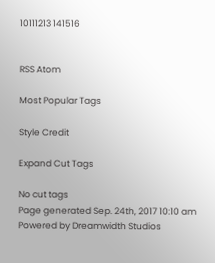10111213 141516


RSS Atom

Most Popular Tags

Style Credit

Expand Cut Tags

No cut tags
Page generated Sep. 24th, 2017 10:10 am
Powered by Dreamwidth Studios